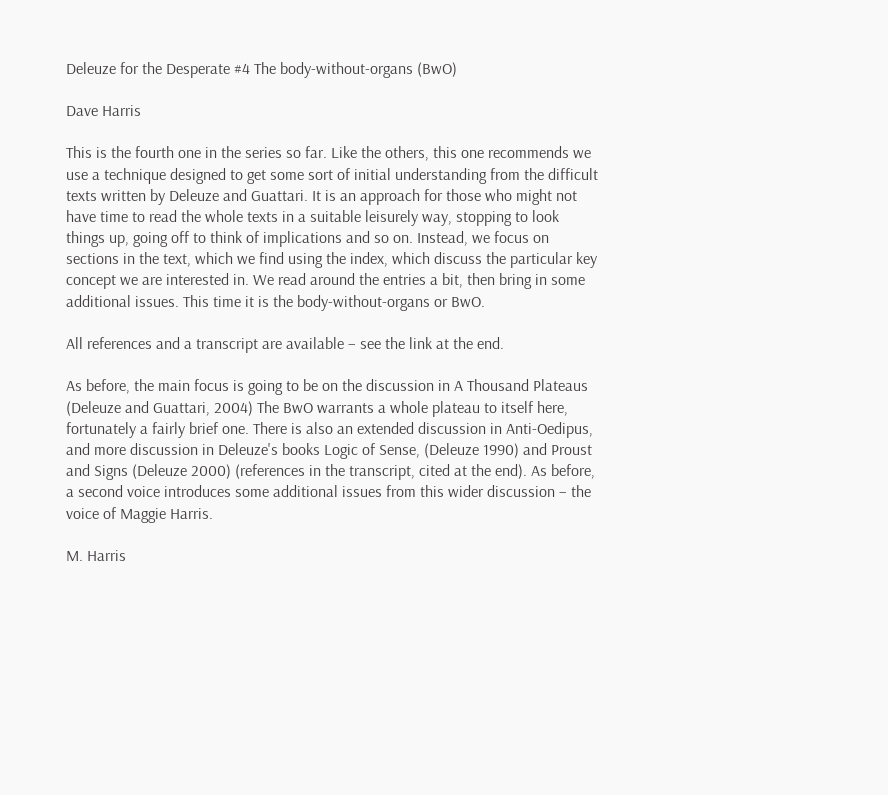Deleuze for the Desperate #4 The body-without-organs (BwO)

Dave Harris

This is the fourth one in the series so far. Like the others, this one recommends we use a technique designed to get some sort of initial understanding from the difficult texts written by Deleuze and Guattari. It is an approach for those who might not have time to read the whole texts in a suitable leisurely way, stopping to look things up, going off to think of implications and so on. Instead, we focus on sections in the text, which we find using the index, which discuss the particular key concept we are interested in. We read around the entries a bit, then bring in some additional issues. This time it is the body-without-organs or BwO.

All references and a transcript are available – see the link at the end.

As before, the main focus is going to be on the discussion in A Thousand Plateaus (Deleuze and Guattari, 2004) The BwO warrants a whole plateau to itself here, fortunately a fairly brief one. There is also an extended discussion in Anti-Oedipus, and more discussion in Deleuze's books Logic of Sense, (Deleuze 1990) and Proust and Signs (Deleuze 2000) (references in the transcript, cited at the end). As before, a second voice introduces some additional issues from this wider discussion – the voice of Maggie Harris.

M. Harris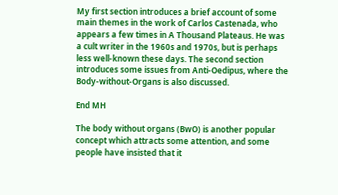My first section introduces a brief account of some main themes in the work of Carlos Castenada, who appears a few times in A Thousand Plateaus. He was a cult writer in the 1960s and 1970s, but is perhaps less well-known these days. The second section introduces some issues from Anti-Oedipus, where the Body-without-Organs is also discussed.

End MH

The body without organs (BwO) is another popular concept which attracts some attention, and some people have insisted that it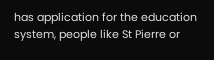has application for the education system, people like St Pierre or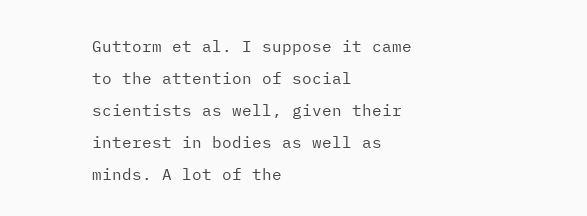Guttorm et al. I suppose it came to the attention of social scientists as well, given their interest in bodies as well as minds. A lot of the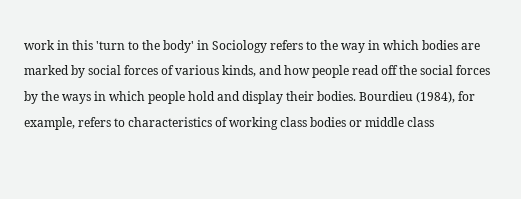work in this 'turn to the body' in Sociology refers to the way in which bodies are marked by social forces of various kinds, and how people read off the social forces by the ways in which people hold and display their bodies. Bourdieu (1984), for example, refers to characteristics of working class bodies or middle class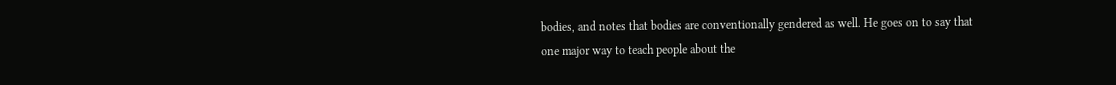bodies, and notes that bodies are conventionally gendered as well. He goes on to say that one major way to teach people about the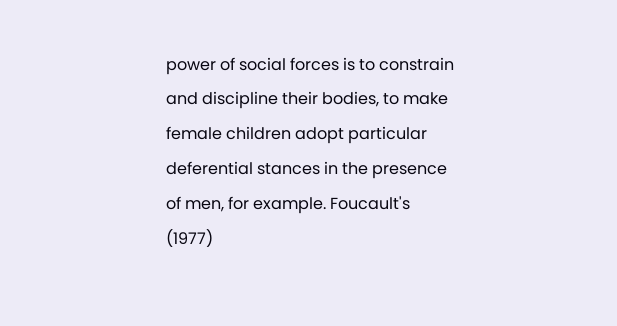power of social forces is to constrain and discipline their bodies, to make female children adopt particular deferential stances in the presence of men, for example. Foucault's (1977)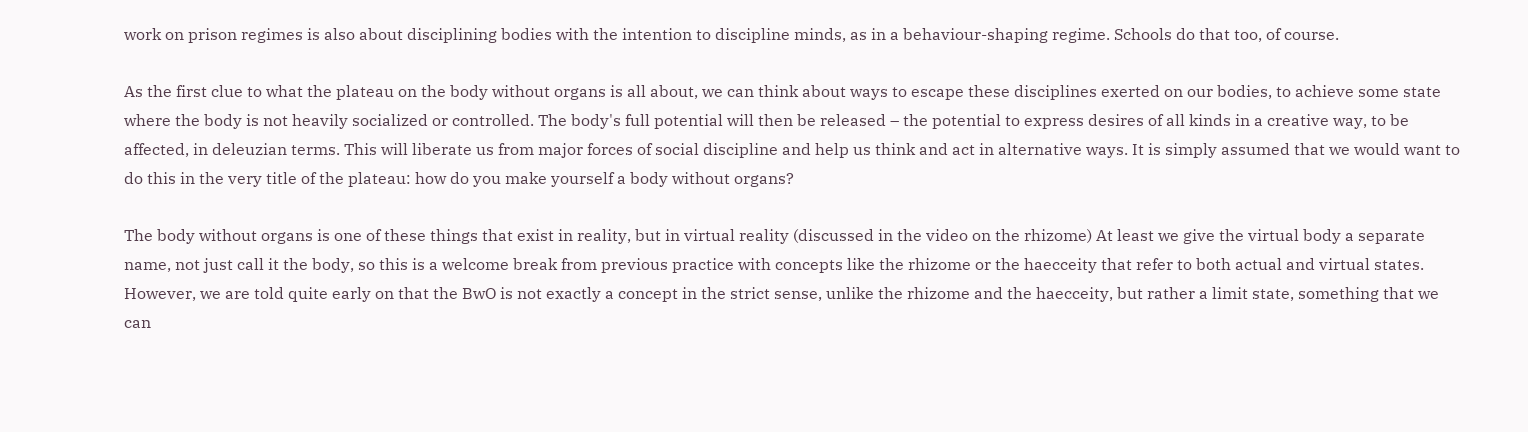work on prison regimes is also about disciplining bodies with the intention to discipline minds, as in a behaviour-shaping regime. Schools do that too, of course.

As the first clue to what the plateau on the body without organs is all about, we can think about ways to escape these disciplines exerted on our bodies, to achieve some state where the body is not heavily socialized or controlled. The body's full potential will then be released – the potential to express desires of all kinds in a creative way, to be affected, in deleuzian terms. This will liberate us from major forces of social discipline and help us think and act in alternative ways. It is simply assumed that we would want to do this in the very title of the plateau: how do you make yourself a body without organs?

The body without organs is one of these things that exist in reality, but in virtual reality (discussed in the video on the rhizome) At least we give the virtual body a separate name, not just call it the body, so this is a welcome break from previous practice with concepts like the rhizome or the haecceity that refer to both actual and virtual states. However, we are told quite early on that the BwO is not exactly a concept in the strict sense, unlike the rhizome and the haecceity, but rather a limit state, something that we can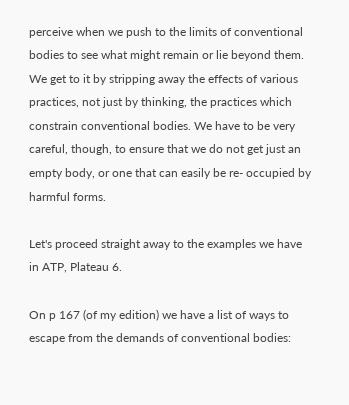perceive when we push to the limits of conventional bodies to see what might remain or lie beyond them. We get to it by stripping away the effects of various practices, not just by thinking, the practices which constrain conventional bodies. We have to be very careful, though, to ensure that we do not get just an empty body, or one that can easily be re- occupied by harmful forms.

Let's proceed straight away to the examples we have in ATP, Plateau 6.

On p 167 (of my edition) we have a list of ways to escape from the demands of conventional bodies: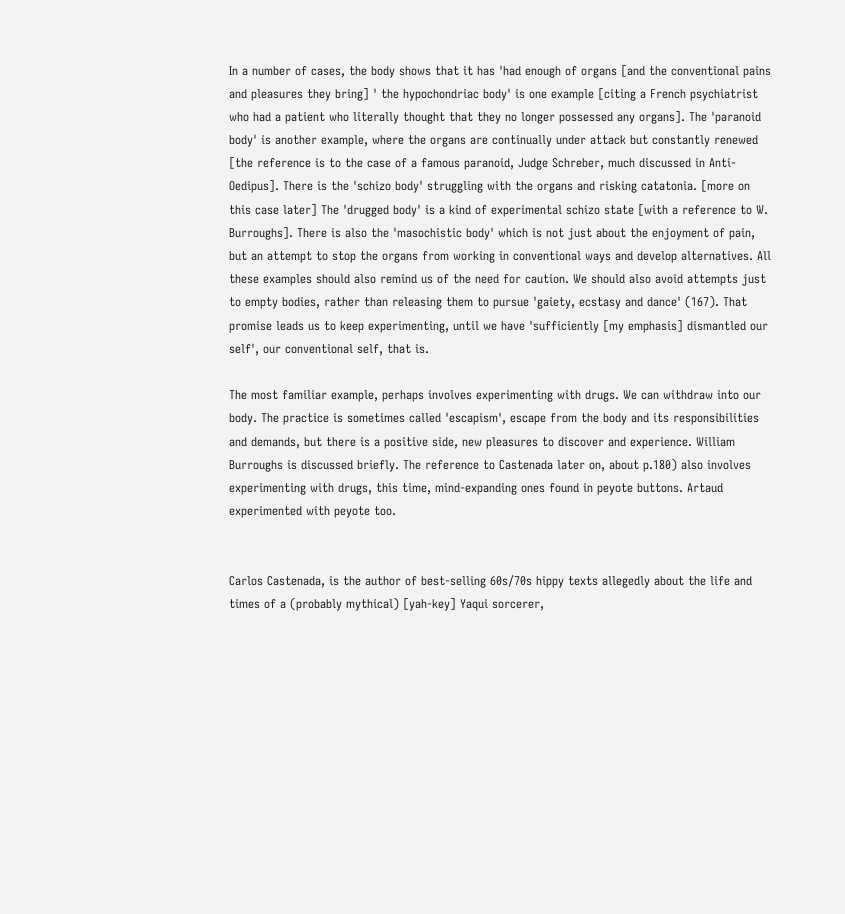In a number of cases, the body shows that it has 'had enough of organs [and the conventional pains and pleasures they bring] ' the hypochondriac body' is one example [citing a French psychiatrist who had a patient who literally thought that they no longer possessed any organs]. The 'paranoid body' is another example, where the organs are continually under attack but constantly renewed [the reference is to the case of a famous paranoid, Judge Schreber, much discussed in Anti-Oedipus]. There is the 'schizo body' struggling with the organs and risking catatonia. [more on this case later] The 'drugged body' is a kind of experimental schizo state [with a reference to W. Burroughs]. There is also the 'masochistic body' which is not just about the enjoyment of pain, but an attempt to stop the organs from working in conventional ways and develop alternatives. All these examples should also remind us of the need for caution. We should also avoid attempts just to empty bodies, rather than releasing them to pursue 'gaiety, ecstasy and dance' (167). That promise leads us to keep experimenting, until we have 'sufficiently [my emphasis] dismantled our self', our conventional self, that is.

The most familiar example, perhaps involves experimenting with drugs. We can withdraw into our body. The practice is sometimes called 'escapism', escape from the body and its responsibilities and demands, but there is a positive side, new pleasures to discover and experience. William Burroughs is discussed briefly. The reference to Castenada later on, about p.180) also involves experimenting with drugs, this time, mind-expanding ones found in peyote buttons. Artaud experimented with peyote too.


Carlos Castenada, is the author of best-selling 60s/70s hippy texts allegedly about the life and times of a (probably mythical) [yah-key] Yaqui sorcerer,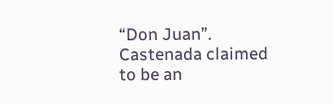“Don Juan”. Castenada claimed to be an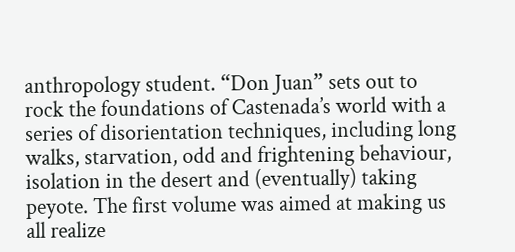anthropology student. “Don Juan” sets out to rock the foundations of Castenada’s world with a series of disorientation techniques, including long walks, starvation, odd and frightening behaviour, isolation in the desert and (eventually) taking peyote. The first volume was aimed at making us all realize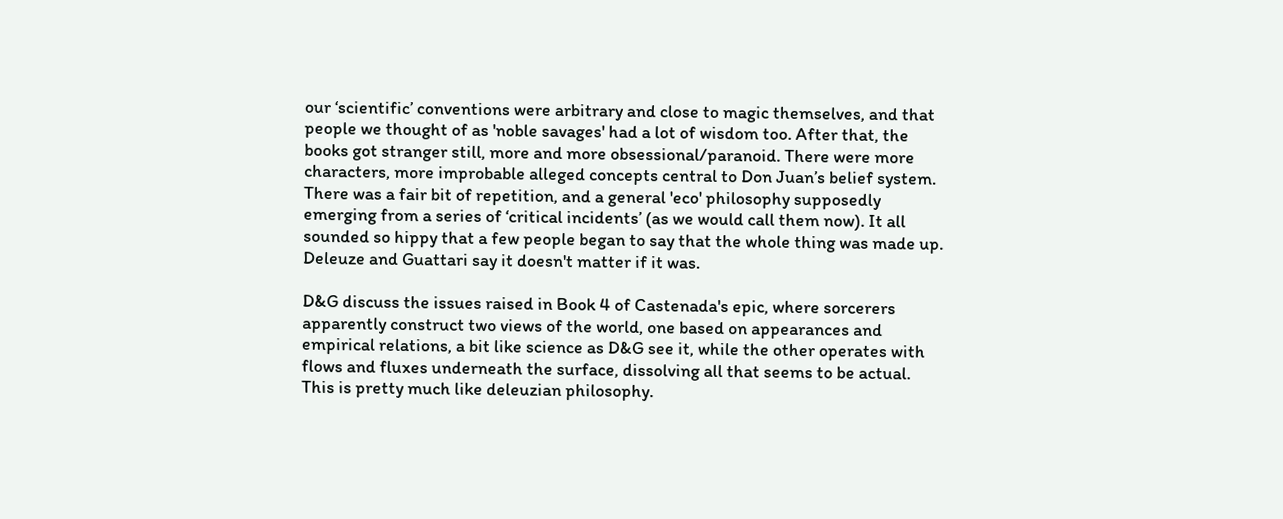our ‘scientific’ conventions were arbitrary and close to magic themselves, and that people we thought of as 'noble savages' had a lot of wisdom too. After that, the books got stranger still, more and more obsessional/paranoid. There were more characters, more improbable alleged concepts central to Don Juan’s belief system. There was a fair bit of repetition, and a general 'eco' philosophy supposedly emerging from a series of ‘critical incidents’ (as we would call them now). It all sounded so hippy that a few people began to say that the whole thing was made up. Deleuze and Guattari say it doesn't matter if it was.

D&G discuss the issues raised in Book 4 of Castenada's epic, where sorcerers apparently construct two views of the world, one based on appearances and empirical relations, a bit like science as D&G see it, while the other operates with flows and fluxes underneath the surface, dissolving all that seems to be actual. This is pretty much like deleuzian philosophy.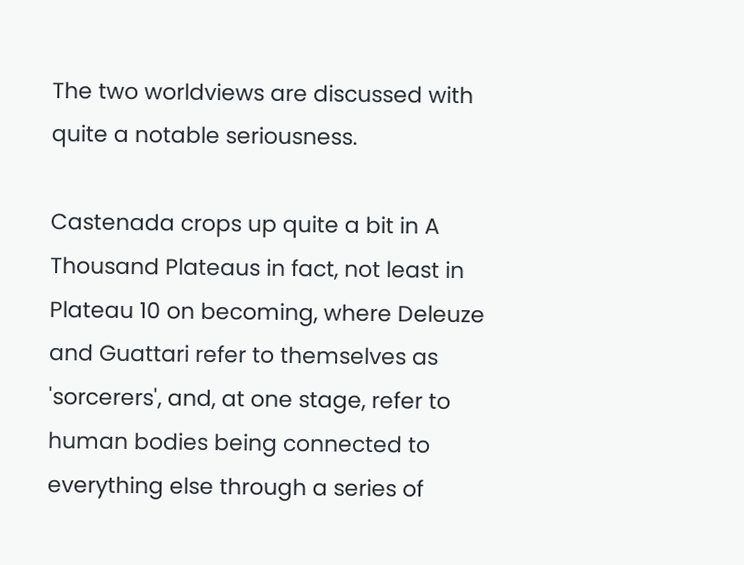The two worldviews are discussed with quite a notable seriousness.

Castenada crops up quite a bit in A Thousand Plateaus in fact, not least in Plateau 10 on becoming, where Deleuze and Guattari refer to themselves as 'sorcerers', and, at one stage, refer to human bodies being connected to everything else through a series of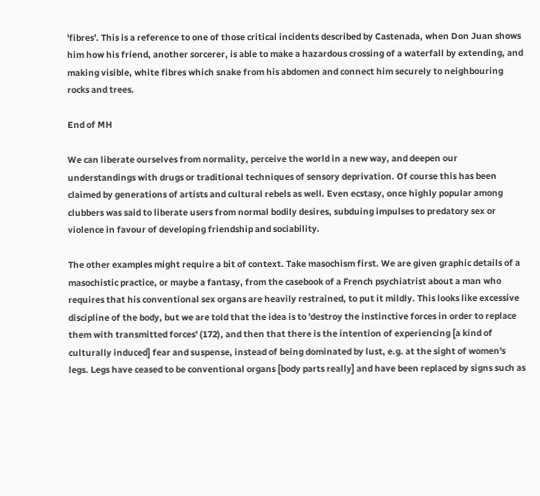'fibres'. This is a reference to one of those critical incidents described by Castenada, when Don Juan shows him how his friend, another sorcerer, is able to make a hazardous crossing of a waterfall by extending, and making visible, white fibres which snake from his abdomen and connect him securely to neighbouring rocks and trees.

End of MH

We can liberate ourselves from normality, perceive the world in a new way, and deepen our understandings with drugs or traditional techniques of sensory deprivation. Of course this has been claimed by generations of artists and cultural rebels as well. Even ecstasy, once highly popular among clubbers was said to liberate users from normal bodily desires, subduing impulses to predatory sex or violence in favour of developing friendship and sociability.

The other examples might require a bit of context. Take masochism first. We are given graphic details of a masochistic practice, or maybe a fantasy, from the casebook of a French psychiatrist about a man who requires that his conventional sex organs are heavily restrained, to put it mildly. This looks like excessive discipline of the body, but we are told that the idea is to 'destroy the instinctive forces in order to replace them with transmitted forces' (172), and then that there is the intention of experiencing [a kind of culturally induced] fear and suspense, instead of being dominated by lust, e.g. at the sight of women's legs. Legs have ceased to be conventional organs [body parts really] and have been replaced by signs such as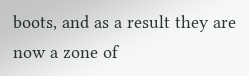boots, and as a result they are now a zone of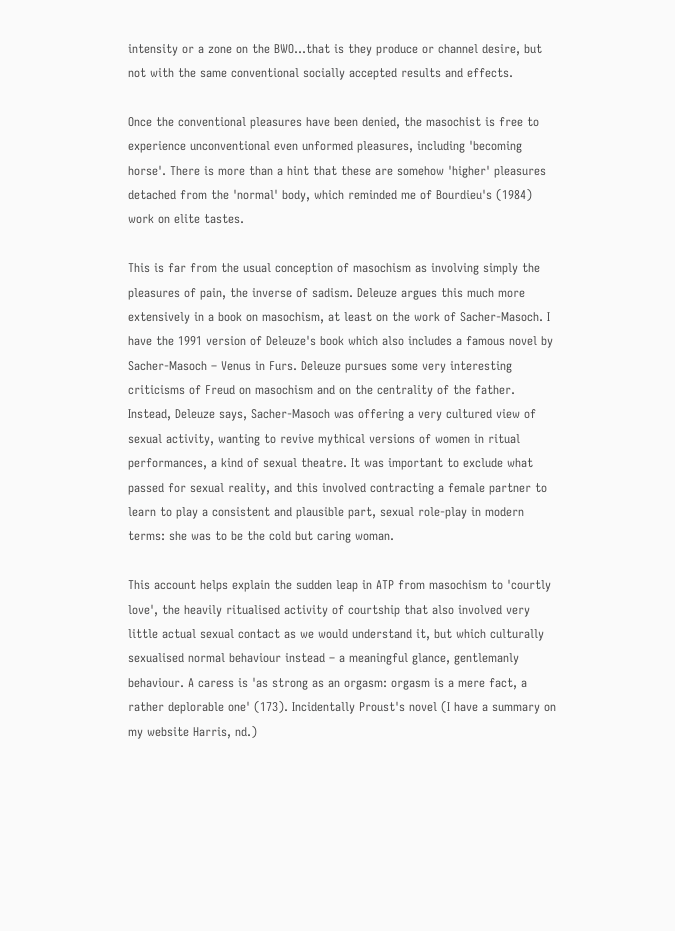intensity or a zone on the BWO...that is they produce or channel desire, but not with the same conventional socially accepted results and effects.

Once the conventional pleasures have been denied, the masochist is free to experience unconventional even unformed pleasures, including 'becoming horse'. There is more than a hint that these are somehow 'higher' pleasures detached from the 'normal' body, which reminded me of Bourdieu's (1984) work on elite tastes.

This is far from the usual conception of masochism as involving simply the pleasures of pain, the inverse of sadism. Deleuze argues this much more extensively in a book on masochism, at least on the work of Sacher-Masoch. I have the 1991 version of Deleuze's book which also includes a famous novel by Sacher-Masoch – Venus in Furs. Deleuze pursues some very interesting criticisms of Freud on masochism and on the centrality of the father. Instead, Deleuze says, Sacher-Masoch was offering a very cultured view of sexual activity, wanting to revive mythical versions of women in ritual performances, a kind of sexual theatre. It was important to exclude what passed for sexual reality, and this involved contracting a female partner to learn to play a consistent and plausible part, sexual role-play in modern terms: she was to be the cold but caring woman.

This account helps explain the sudden leap in ATP from masochism to 'courtly love', the heavily ritualised activity of courtship that also involved very little actual sexual contact as we would understand it, but which culturally sexualised normal behaviour instead – a meaningful glance, gentlemanly behaviour. A caress is 'as strong as an orgasm: orgasm is a mere fact, a rather deplorable one' (173). Incidentally Proust's novel (I have a summary on my website Harris, nd.)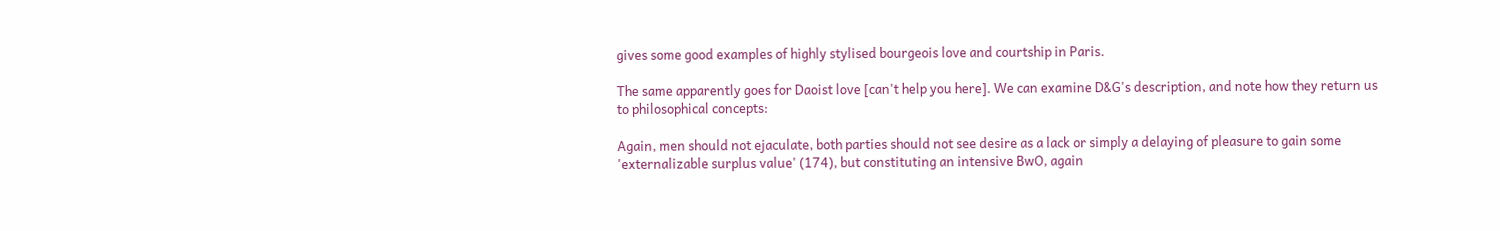gives some good examples of highly stylised bourgeois love and courtship in Paris.

The same apparently goes for Daoist love [can't help you here]. We can examine D&G's description, and note how they return us to philosophical concepts:

Again, men should not ejaculate, both parties should not see desire as a lack or simply a delaying of pleasure to gain some 'externalizable surplus value' (174), but constituting an intensive BwO, again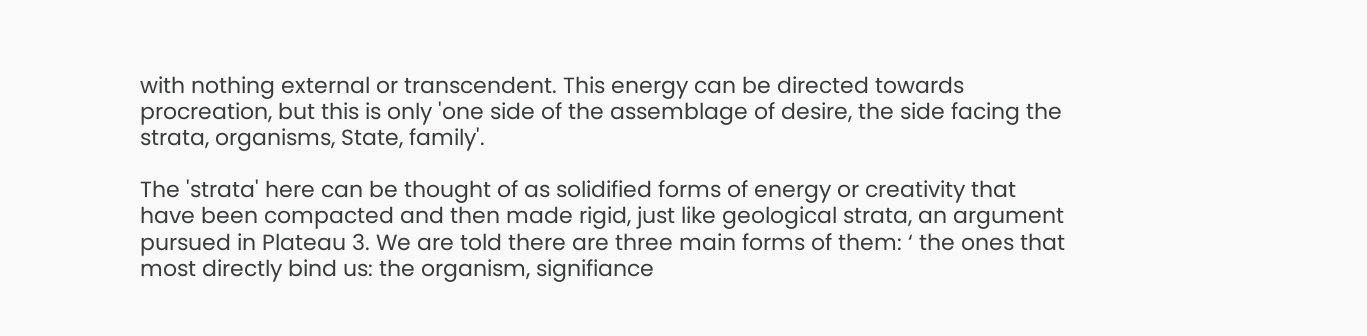with nothing external or transcendent. This energy can be directed towards procreation, but this is only 'one side of the assemblage of desire, the side facing the strata, organisms, State, family'.

The 'strata' here can be thought of as solidified forms of energy or creativity that have been compacted and then made rigid, just like geological strata, an argument pursued in Plateau 3. We are told there are three main forms of them: ‘ the ones that most directly bind us: the organism, signifiance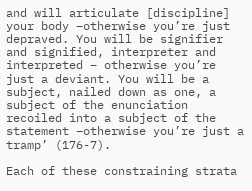and will articulate [discipline] your body –otherwise you’re just depraved. You will be signifier and signified, interpreter and interpreted – otherwise you’re just a deviant. You will be a subject, nailed down as one, a subject of the enunciation recoiled into a subject of the statement –otherwise you’re just a tramp’ (176-7).

Each of these constraining strata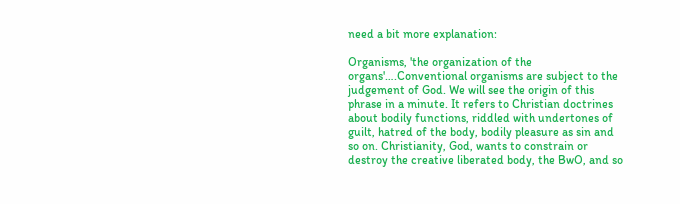need a bit more explanation:

Organisms, 'the organization of the organs'….Conventional organisms are subject to the judgement of God. We will see the origin of this phrase in a minute. It refers to Christian doctrines about bodily functions, riddled with undertones of guilt, hatred of the body, bodily pleasure as sin and so on. Christianity, God, wants to constrain or destroy the creative liberated body, the BwO, and so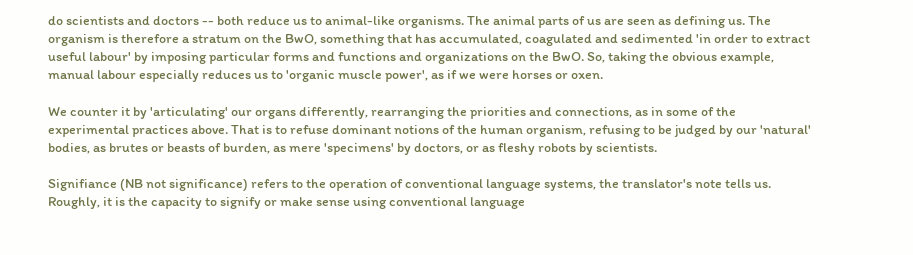do scientists and doctors -- both reduce us to animal-like organisms. The animal parts of us are seen as defining us. The organism is therefore a stratum on the BwO, something that has accumulated, coagulated and sedimented 'in order to extract useful labour' by imposing particular forms and functions and organizations on the BwO. So, taking the obvious example, manual labour especially reduces us to 'organic muscle power', as if we were horses or oxen.

We counter it by 'articulating' our organs differently, rearranging the priorities and connections, as in some of the experimental practices above. That is to refuse dominant notions of the human organism, refusing to be judged by our 'natural' bodies, as brutes or beasts of burden, as mere 'specimens' by doctors, or as fleshy robots by scientists.

Signifiance (NB not significance) refers to the operation of conventional language systems, the translator's note tells us. Roughly, it is the capacity to signify or make sense using conventional language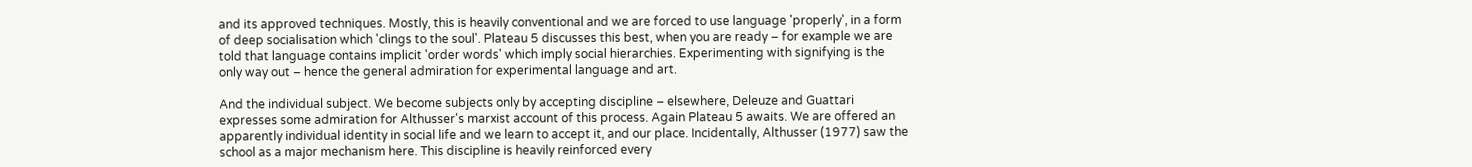and its approved techniques. Mostly, this is heavily conventional and we are forced to use language 'properly', in a form of deep socialisation which 'clings to the soul'. Plateau 5 discusses this best, when you are ready – for example we are told that language contains implicit 'order words' which imply social hierarchies. Experimenting with signifying is the only way out – hence the general admiration for experimental language and art.

And the individual subject. We become subjects only by accepting discipline – elsewhere, Deleuze and Guattari expresses some admiration for Althusser's marxist account of this process. Again Plateau 5 awaits. We are offered an apparently individual identity in social life and we learn to accept it, and our place. Incidentally, Althusser (1977) saw the school as a major mechanism here. This discipline is heavily reinforced every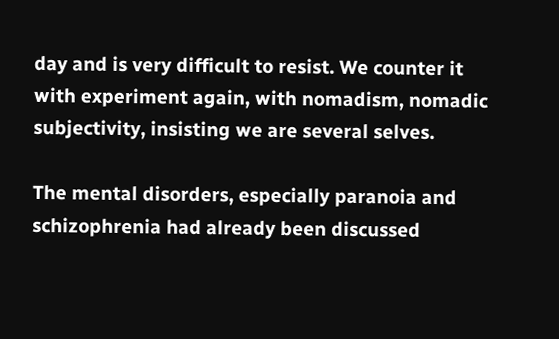day and is very difficult to resist. We counter it with experiment again, with nomadism, nomadic subjectivity, insisting we are several selves.

The mental disorders, especially paranoia and schizophrenia had already been discussed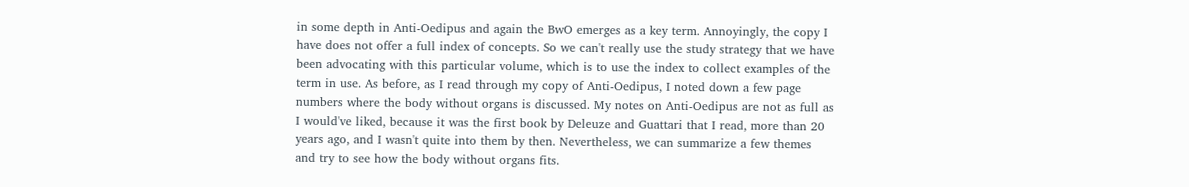in some depth in Anti-Oedipus and again the BwO emerges as a key term. Annoyingly, the copy I have does not offer a full index of concepts. So we can't really use the study strategy that we have been advocating with this particular volume, which is to use the index to collect examples of the term in use. As before, as I read through my copy of Anti-Oedipus, I noted down a few page numbers where the body without organs is discussed. My notes on Anti-Oedipus are not as full as I would've liked, because it was the first book by Deleuze and Guattari that I read, more than 20 years ago, and I wasn't quite into them by then. Nevertheless, we can summarize a few themes and try to see how the body without organs fits.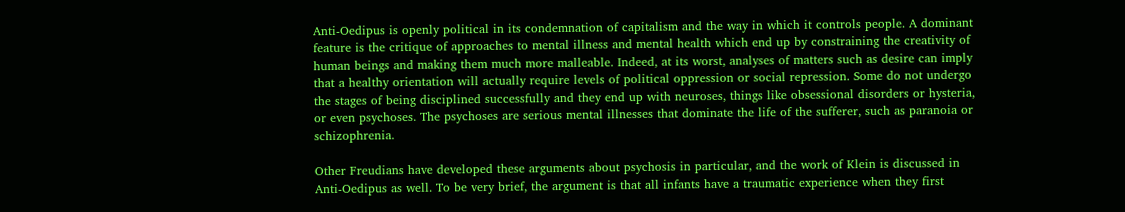Anti-Oedipus is openly political in its condemnation of capitalism and the way in which it controls people. A dominant feature is the critique of approaches to mental illness and mental health which end up by constraining the creativity of human beings and making them much more malleable. Indeed, at its worst, analyses of matters such as desire can imply that a healthy orientation will actually require levels of political oppression or social repression. Some do not undergo the stages of being disciplined successfully and they end up with neuroses, things like obsessional disorders or hysteria, or even psychoses. The psychoses are serious mental illnesses that dominate the life of the sufferer, such as paranoia or schizophrenia.

Other Freudians have developed these arguments about psychosis in particular, and the work of Klein is discussed in Anti-Oedipus as well. To be very brief, the argument is that all infants have a traumatic experience when they first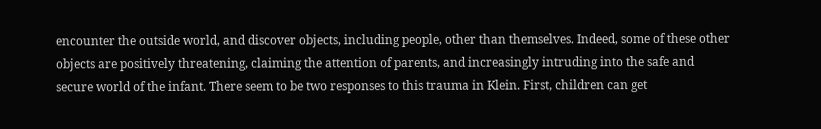encounter the outside world, and discover objects, including people, other than themselves. Indeed, some of these other objects are positively threatening, claiming the attention of parents, and increasingly intruding into the safe and secure world of the infant. There seem to be two responses to this trauma in Klein. First, children can get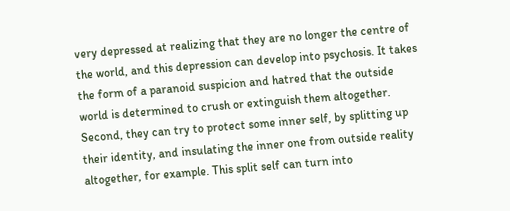very depressed at realizing that they are no longer the centre of the world, and this depression can develop into psychosis. It takes the form of a paranoid suspicion and hatred that the outside world is determined to crush or extinguish them altogether. Second, they can try to protect some inner self, by splitting up their identity, and insulating the inner one from outside reality altogether, for example. This split self can turn into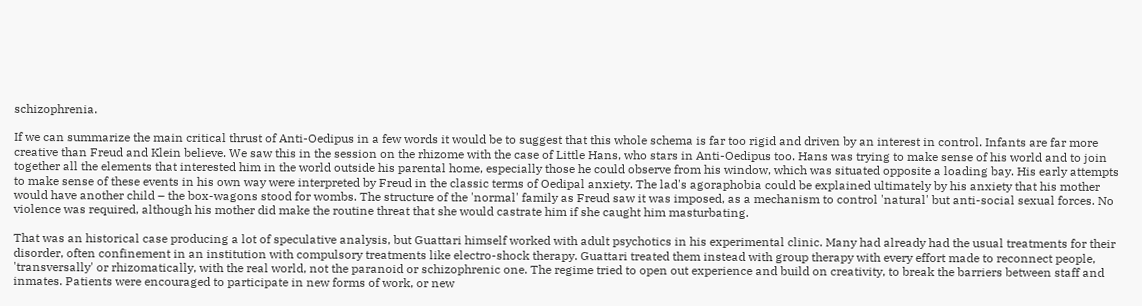schizophrenia.

If we can summarize the main critical thrust of Anti-Oedipus in a few words it would be to suggest that this whole schema is far too rigid and driven by an interest in control. Infants are far more creative than Freud and Klein believe. We saw this in the session on the rhizome with the case of Little Hans, who stars in Anti-Oedipus too. Hans was trying to make sense of his world and to join together all the elements that interested him in the world outside his parental home, especially those he could observe from his window, which was situated opposite a loading bay. His early attempts to make sense of these events in his own way were interpreted by Freud in the classic terms of Oedipal anxiety. The lad's agoraphobia could be explained ultimately by his anxiety that his mother would have another child – the box-wagons stood for wombs. The structure of the 'normal' family as Freud saw it was imposed, as a mechanism to control 'natural' but anti-social sexual forces. No violence was required, although his mother did make the routine threat that she would castrate him if she caught him masturbating.

That was an historical case producing a lot of speculative analysis, but Guattari himself worked with adult psychotics in his experimental clinic. Many had already had the usual treatments for their disorder, often confinement in an institution with compulsory treatments like electro-shock therapy. Guattari treated them instead with group therapy with every effort made to reconnect people, 'transversally' or rhizomatically, with the real world, not the paranoid or schizophrenic one. The regime tried to open out experience and build on creativity, to break the barriers between staff and inmates. Patients were encouraged to participate in new forms of work, or new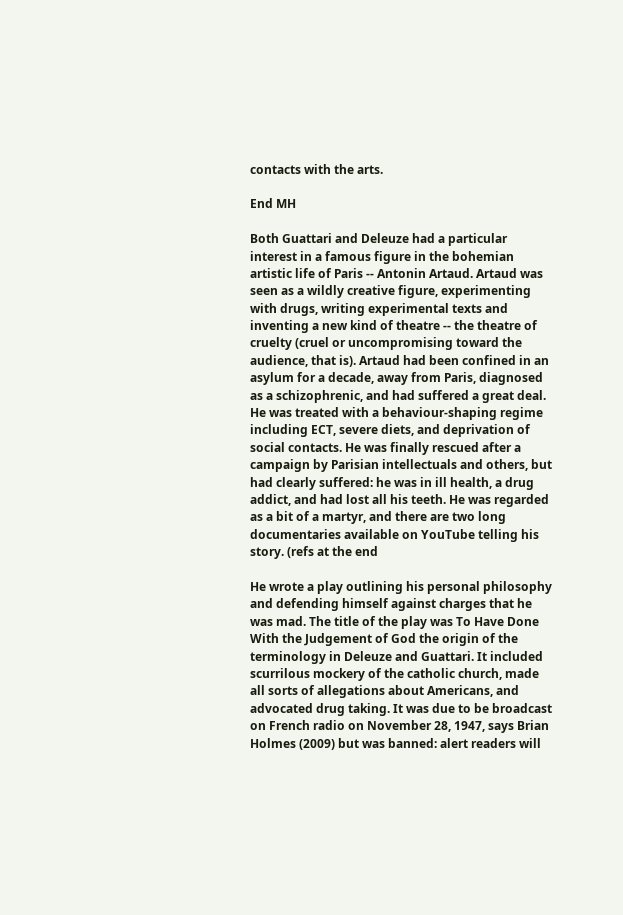contacts with the arts.

End MH

Both Guattari and Deleuze had a particular interest in a famous figure in the bohemian artistic life of Paris -- Antonin Artaud. Artaud was seen as a wildly creative figure, experimenting with drugs, writing experimental texts and inventing a new kind of theatre -- the theatre of cruelty (cruel or uncompromising toward the audience, that is). Artaud had been confined in an asylum for a decade, away from Paris, diagnosed as a schizophrenic, and had suffered a great deal. He was treated with a behaviour-shaping regime including ECT, severe diets, and deprivation of social contacts. He was finally rescued after a campaign by Parisian intellectuals and others, but had clearly suffered: he was in ill health, a drug addict, and had lost all his teeth. He was regarded as a bit of a martyr, and there are two long documentaries available on YouTube telling his story. (refs at the end

He wrote a play outlining his personal philosophy and defending himself against charges that he was mad. The title of the play was To Have Done With the Judgement of God the origin of the terminology in Deleuze and Guattari. It included scurrilous mockery of the catholic church, made all sorts of allegations about Americans, and advocated drug taking. It was due to be broadcast on French radio on November 28, 1947, says Brian Holmes (2009) but was banned: alert readers will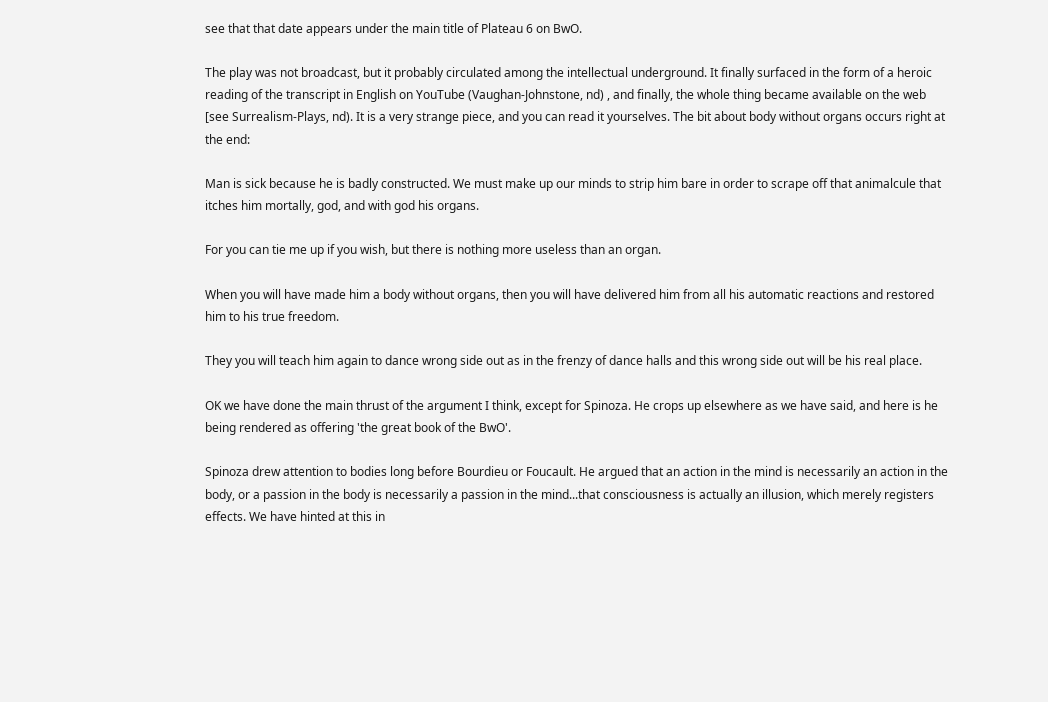see that that date appears under the main title of Plateau 6 on BwO.

The play was not broadcast, but it probably circulated among the intellectual underground. It finally surfaced in the form of a heroic reading of the transcript in English on YouTube (Vaughan-Johnstone, nd) , and finally, the whole thing became available on the web [see Surrealism-Plays, nd). It is a very strange piece, and you can read it yourselves. The bit about body without organs occurs right at the end:

Man is sick because he is badly constructed. We must make up our minds to strip him bare in order to scrape off that animalcule that itches him mortally, god, and with god his organs.

For you can tie me up if you wish, but there is nothing more useless than an organ.

When you will have made him a body without organs, then you will have delivered him from all his automatic reactions and restored him to his true freedom.

They you will teach him again to dance wrong side out as in the frenzy of dance halls and this wrong side out will be his real place.

OK we have done the main thrust of the argument I think, except for Spinoza. He crops up elsewhere as we have said, and here is he being rendered as offering 'the great book of the BwO'.

Spinoza drew attention to bodies long before Bourdieu or Foucault. He argued that an action in the mind is necessarily an action in the body, or a passion in the body is necessarily a passion in the mind...that consciousness is actually an illusion, which merely registers effects. We have hinted at this in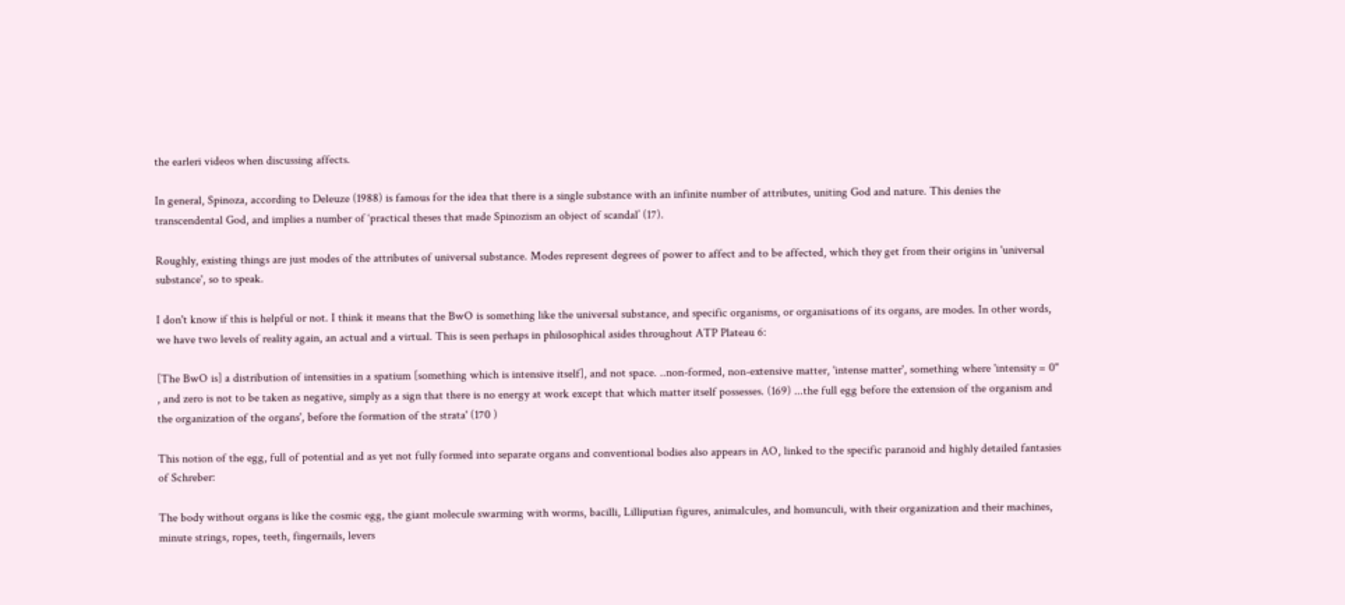the earleri videos when discussing affects.

In general, Spinoza, according to Deleuze (1988) is famous for the idea that there is a single substance with an infinite number of attributes, uniting God and nature. This denies the transcendental God, and implies a number of ‘practical theses that made Spinozism an object of scandal’ (17).

Roughly, existing things are just modes of the attributes of universal substance. Modes represent degrees of power to affect and to be affected, which they get from their origins in 'universal substance', so to speak.

I don't know if this is helpful or not. I think it means that the BwO is something like the universal substance, and specific organisms, or organisations of its organs, are modes. In other words, we have two levels of reality again, an actual and a virtual. This is seen perhaps in philosophical asides throughout ATP Plateau 6:

[The BwO is] a distribution of intensities in a spatium [something which is intensive itself], and not space. ..non-formed, non-extensive matter, 'intense matter', something where 'intensity = 0" , and zero is not to be taken as negative, simply as a sign that there is no energy at work except that which matter itself possesses. (169) ...the full egg before the extension of the organism and the organization of the organs', before the formation of the strata' (170 )

This notion of the egg, full of potential and as yet not fully formed into separate organs and conventional bodies also appears in AO, linked to the specific paranoid and highly detailed fantasies of Schreber:

The body without organs is like the cosmic egg, the giant molecule swarming with worms, bacilli, Lilliputian figures, animalcules, and homunculi, with their organization and their machines, minute strings, ropes, teeth, fingernails, levers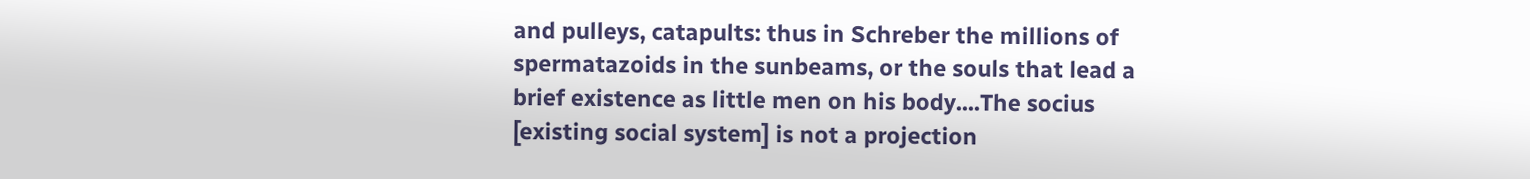and pulleys, catapults: thus in Schreber the millions of spermatazoids in the sunbeams, or the souls that lead a brief existence as little men on his body....The socius [existing social system] is not a projection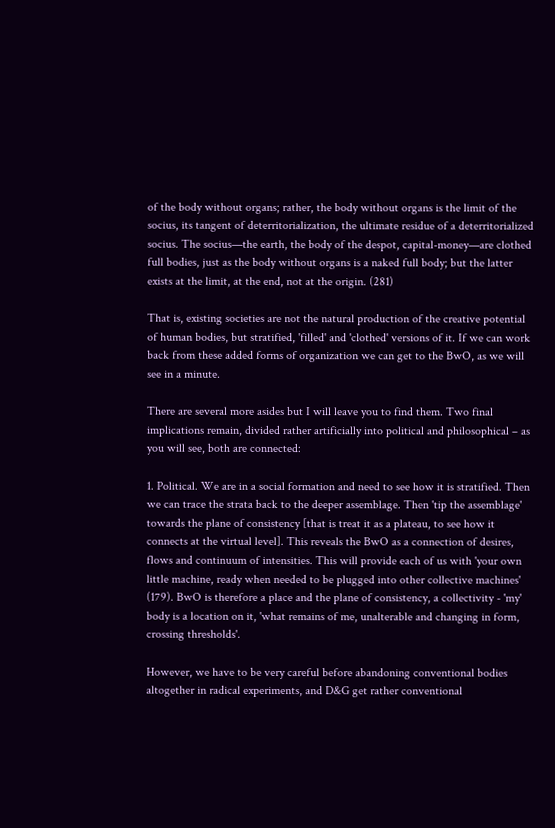of the body without organs; rather, the body without organs is the limit of the socius, its tangent of deterritorialization, the ultimate residue of a deterritorialized socius. The socius—the earth, the body of the despot, capital-money—are clothed full bodies, just as the body without organs is a naked full body; but the latter exists at the limit, at the end, not at the origin. (281)

That is, existing societies are not the natural production of the creative potential of human bodies, but stratified, 'filled' and 'clothed' versions of it. If we can work back from these added forms of organization we can get to the BwO, as we will see in a minute.

There are several more asides but I will leave you to find them. Two final implications remain, divided rather artificially into political and philosophical – as you will see, both are connected:

1. Political. We are in a social formation and need to see how it is stratified. Then we can trace the strata back to the deeper assemblage. Then 'tip the assemblage' towards the plane of consistency [that is treat it as a plateau, to see how it connects at the virtual level]. This reveals the BwO as a connection of desires, flows and continuum of intensities. This will provide each of us with 'your own little machine, ready when needed to be plugged into other collective machines' (179). BwO is therefore a place and the plane of consistency, a collectivity - 'my' body is a location on it, 'what remains of me, unalterable and changing in form, crossing thresholds'.

However, we have to be very careful before abandoning conventional bodies altogether in radical experiments, and D&G get rather conventional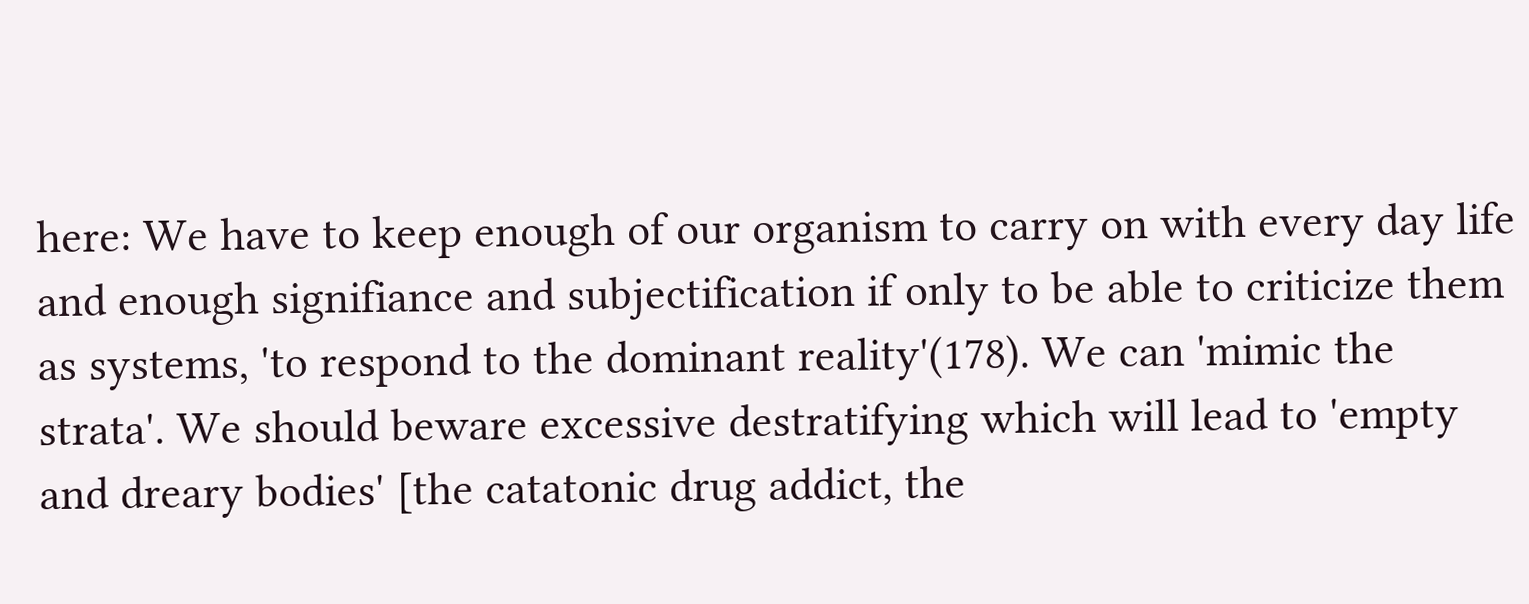here: We have to keep enough of our organism to carry on with every day life and enough signifiance and subjectification if only to be able to criticize them as systems, 'to respond to the dominant reality'(178). We can 'mimic the strata'. We should beware excessive destratifying which will lead to 'empty and dreary bodies' [the catatonic drug addict, the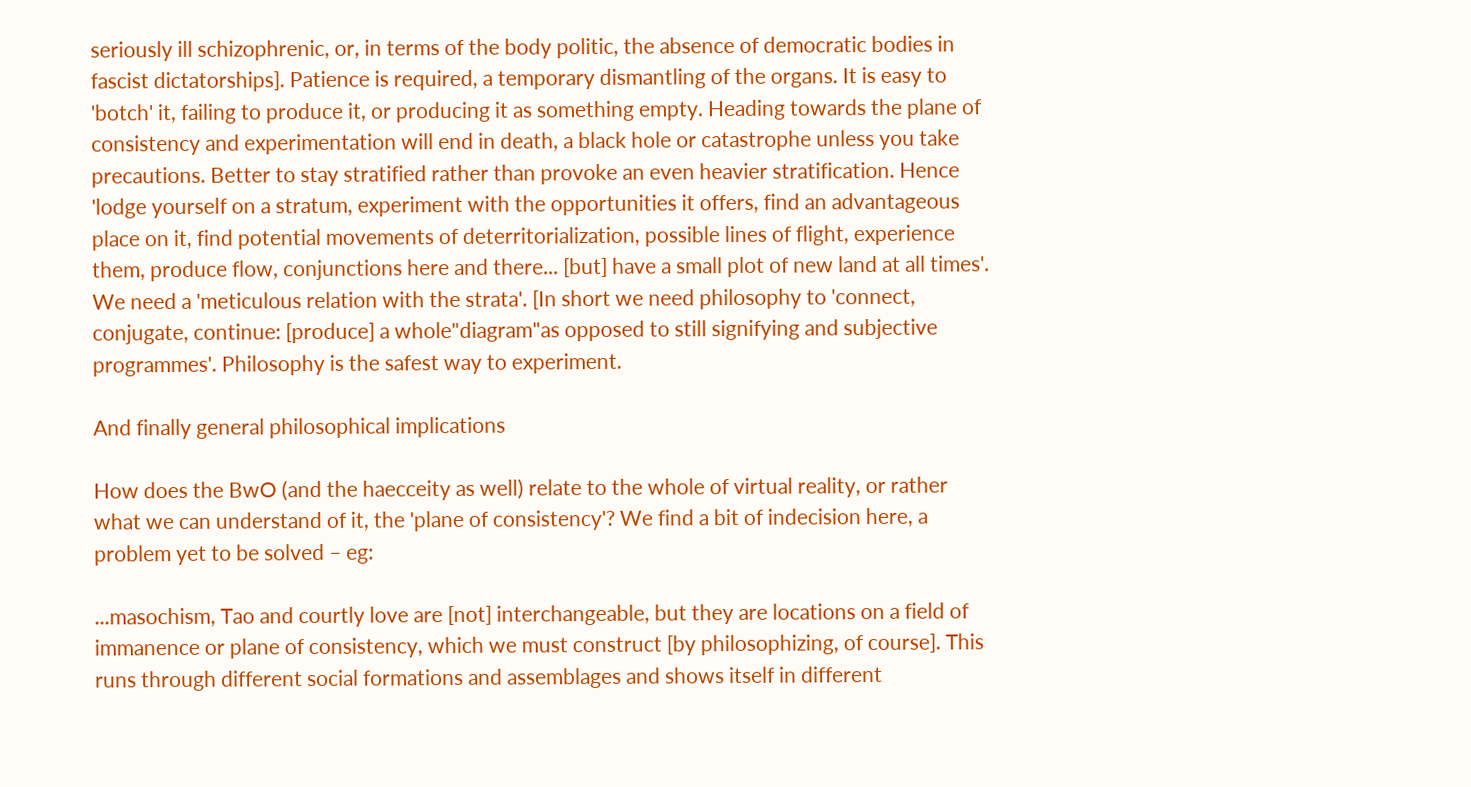seriously ill schizophrenic, or, in terms of the body politic, the absence of democratic bodies in fascist dictatorships]. Patience is required, a temporary dismantling of the organs. It is easy to 'botch' it, failing to produce it, or producing it as something empty. Heading towards the plane of consistency and experimentation will end in death, a black hole or catastrophe unless you take precautions. Better to stay stratified rather than provoke an even heavier stratification. Hence 'lodge yourself on a stratum, experiment with the opportunities it offers, find an advantageous place on it, find potential movements of deterritorialization, possible lines of flight, experience them, produce flow, conjunctions here and there... [but] have a small plot of new land at all times'. We need a 'meticulous relation with the strata'. [In short we need philosophy to 'connect, conjugate, continue: [produce] a whole"diagram"as opposed to still signifying and subjective programmes'. Philosophy is the safest way to experiment.

And finally general philosophical implications

How does the BwO (and the haecceity as well) relate to the whole of virtual reality, or rather what we can understand of it, the 'plane of consistency'? We find a bit of indecision here, a problem yet to be solved – eg:

...masochism, Tao and courtly love are [not] interchangeable, but they are locations on a field of immanence or plane of consistency, which we must construct [by philosophizing, of course]. This runs through different social formations and assemblages and shows itself in different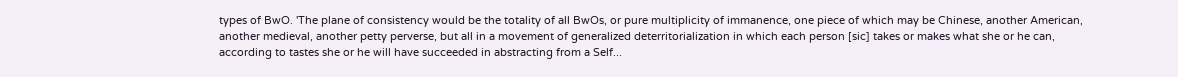types of BwO. 'The plane of consistency would be the totality of all BwOs, or pure multiplicity of immanence, one piece of which may be Chinese, another American, another medieval, another petty perverse, but all in a movement of generalized deterritorialization in which each person [sic] takes or makes what she or he can, according to tastes she or he will have succeeded in abstracting from a Self...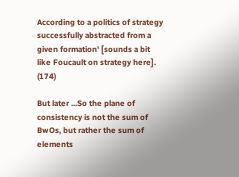According to a politics of strategy successfully abstracted from a given formation' [sounds a bit like Foucault on strategy here]. (174)

But later ...So the plane of consistency is not the sum of BwOs, but rather the sum of elements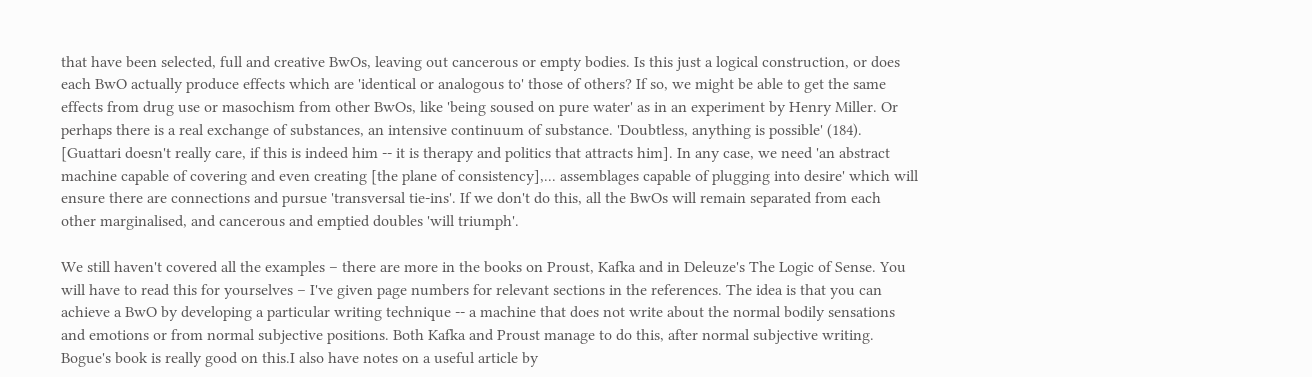that have been selected, full and creative BwOs, leaving out cancerous or empty bodies. Is this just a logical construction, or does each BwO actually produce effects which are 'identical or analogous to' those of others? If so, we might be able to get the same effects from drug use or masochism from other BwOs, like 'being soused on pure water' as in an experiment by Henry Miller. Or perhaps there is a real exchange of substances, an intensive continuum of substance. 'Doubtless, anything is possible' (184). [Guattari doesn't really care, if this is indeed him -- it is therapy and politics that attracts him]. In any case, we need 'an abstract machine capable of covering and even creating [the plane of consistency],... assemblages capable of plugging into desire' which will ensure there are connections and pursue 'transversal tie-ins'. If we don't do this, all the BwOs will remain separated from each other marginalised, and cancerous and emptied doubles 'will triumph'.

We still haven't covered all the examples – there are more in the books on Proust, Kafka and in Deleuze's The Logic of Sense. You will have to read this for yourselves – I've given page numbers for relevant sections in the references. The idea is that you can achieve a BwO by developing a particular writing technique -- a machine that does not write about the normal bodily sensations and emotions or from normal subjective positions. Both Kafka and Proust manage to do this, after normal subjective writing.  Bogue's book is really good on this.I also have notes on a useful article by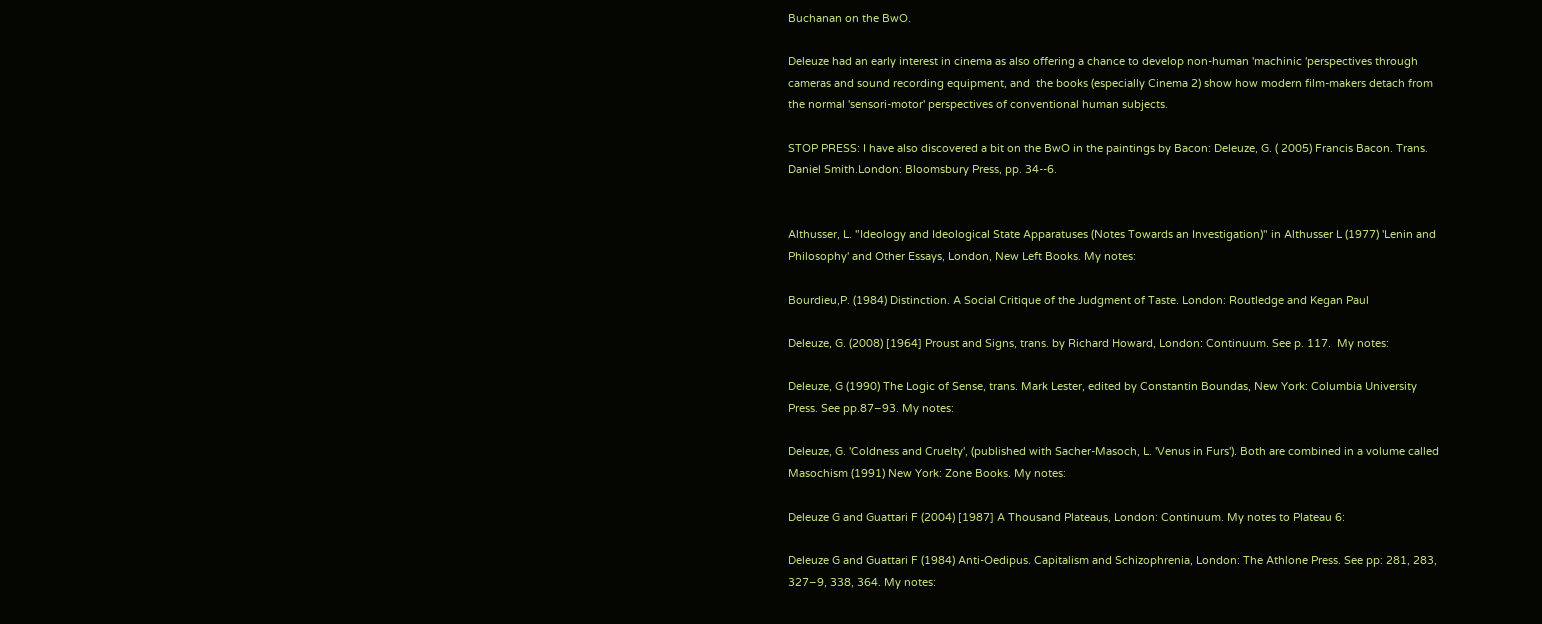Buchanan on the BwO.

Deleuze had an early interest in cinema as also offering a chance to develop non-human 'machinic 'perspectives through cameras and sound recording equipment, and  the books (especially Cinema 2) show how modern film-makers detach from the normal 'sensori-motor' perspectives of conventional human subjects.

STOP PRESS: I have also discovered a bit on the BwO in the paintings by Bacon: Deleuze, G. ( 2005) Francis Bacon. Trans. Daniel Smith.London: Bloomsbury Press, pp. 34--6.


Althusser, L. "Ideology and Ideological State Apparatuses (Notes Towards an Investigation)" in Althusser L (1977) 'Lenin and Philosophy' and Other Essays, London, New Left Books. My notes:

Bourdieu,P. (1984) Distinction. A Social Critique of the Judgment of Taste. London: Routledge and Kegan Paul

Deleuze, G. (2008) [1964] Proust and Signs, trans. by Richard Howard, London: Continuum. See p. 117.  My notes:

Deleuze, G (1990) The Logic of Sense, trans. Mark Lester, edited by Constantin Boundas, New York: Columbia University Press. See pp.87–93. My notes:

Deleuze, G. 'Coldness and Cruelty', (published with Sacher-Masoch, L. 'Venus in Furs'). Both are combined in a volume called Masochism (1991) New York: Zone Books. My notes:

Deleuze G and Guattari F (2004) [1987] A Thousand Plateaus, London: Continuum. My notes to Plateau 6:

Deleuze G and Guattari F (1984) Anti-Oedipus. Capitalism and Schizophrenia, London: The Athlone Press. See pp: 281, 283, 327–9, 338, 364. My notes: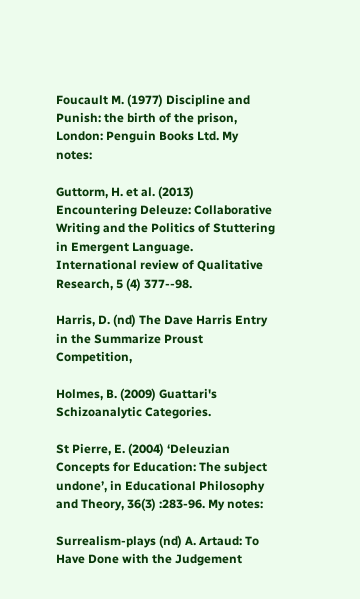Foucault M. (1977) Discipline and Punish: the birth of the prison, London: Penguin Books Ltd. My notes:

Guttorm, H. et al. (2013)  Encountering Deleuze: Collaborative Writing and the Politics of Stuttering in Emergent Language. International review of Qualitative Research, 5 (4) 377--98.

Harris, D. (nd) The Dave Harris Entry in the Summarize Proust Competition,

Holmes, B. (2009) Guattari's Schizoanalytic Categories.

St Pierre, E. (2004) ‘Deleuzian Concepts for Education: The subject undone’, in Educational Philosophy and Theory, 36(3) :283-96. My notes:

Surrealism-plays (nd) A. Artaud: To Have Done with the Judgement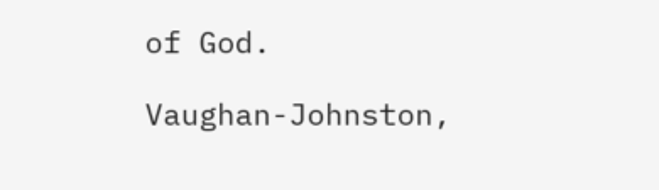of God.

Vaughan-Johnston,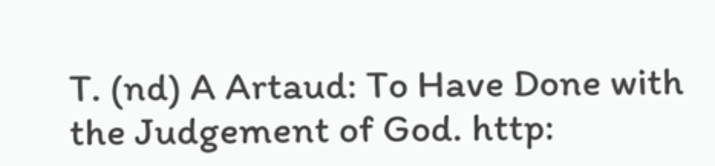T. (nd) A Artaud: To Have Done with the Judgement of God. http: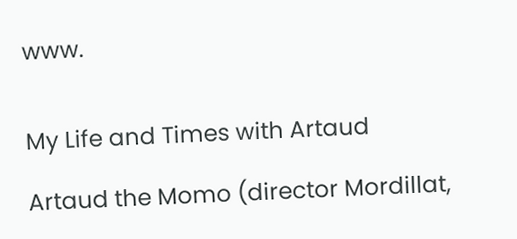www.


My Life and Times with Artaud

Artaud the Momo (director Mordillat,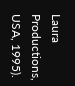Laura Productions, USA, 1995).